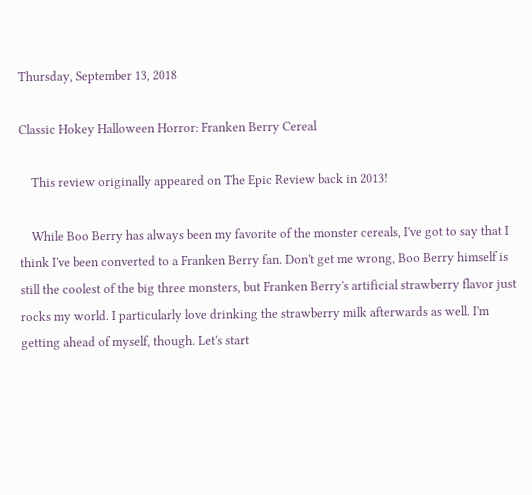Thursday, September 13, 2018

Classic Hokey Halloween Horror: Franken Berry Cereal

    This review originally appeared on The Epic Review back in 2013!

    While Boo Berry has always been my favorite of the monster cereals, I've got to say that I think I've been converted to a Franken Berry fan. Don't get me wrong, Boo Berry himself is still the coolest of the big three monsters, but Franken Berry's artificial strawberry flavor just rocks my world. I particularly love drinking the strawberry milk afterwards as well. I'm getting ahead of myself, though. Let's start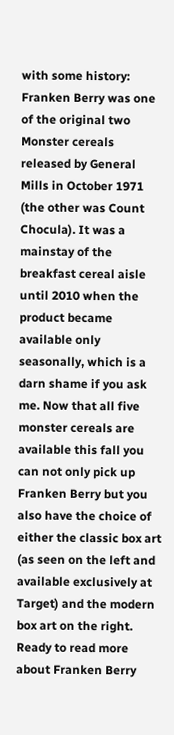with some history: Franken Berry was one of the original two Monster cereals released by General Mills in October 1971 (the other was Count Chocula). It was a mainstay of the breakfast cereal aisle until 2010 when the product became available only seasonally, which is a darn shame if you ask me. Now that all five monster cereals are available this fall you can not only pick up Franken Berry but you also have the choice of either the classic box art (as seen on the left and available exclusively at Target) and the modern box art on the right. Ready to read more about Franken Berry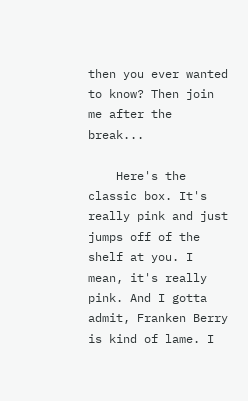then you ever wanted to know? Then join me after the break...

    Here's the classic box. It's really pink and just jumps off of the shelf at you. I mean, it's really pink. And I gotta admit, Franken Berry is kind of lame. I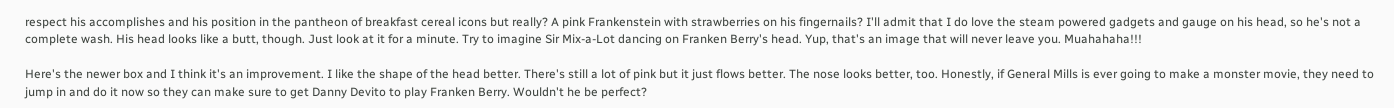respect his accomplishes and his position in the pantheon of breakfast cereal icons but really? A pink Frankenstein with strawberries on his fingernails? I'll admit that I do love the steam powered gadgets and gauge on his head, so he's not a complete wash. His head looks like a butt, though. Just look at it for a minute. Try to imagine Sir Mix-a-Lot dancing on Franken Berry's head. Yup, that's an image that will never leave you. Muahahaha!!!

Here's the newer box and I think it's an improvement. I like the shape of the head better. There's still a lot of pink but it just flows better. The nose looks better, too. Honestly, if General Mills is ever going to make a monster movie, they need to jump in and do it now so they can make sure to get Danny Devito to play Franken Berry. Wouldn't he be perfect?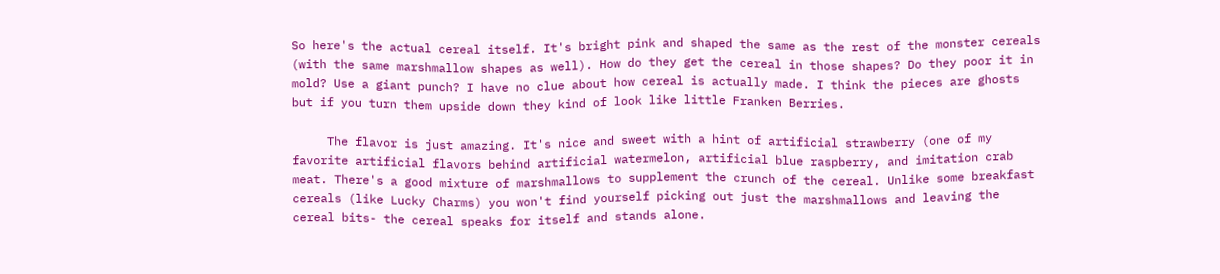So here's the actual cereal itself. It's bright pink and shaped the same as the rest of the monster cereals (with the same marshmallow shapes as well). How do they get the cereal in those shapes? Do they poor it in mold? Use a giant punch? I have no clue about how cereal is actually made. I think the pieces are ghosts but if you turn them upside down they kind of look like little Franken Berries.

     The flavor is just amazing. It's nice and sweet with a hint of artificial strawberry (one of my favorite artificial flavors behind artificial watermelon, artificial blue raspberry, and imitation crab meat. There's a good mixture of marshmallows to supplement the crunch of the cereal. Unlike some breakfast cereals (like Lucky Charms) you won't find yourself picking out just the marshmallows and leaving the cereal bits- the cereal speaks for itself and stands alone.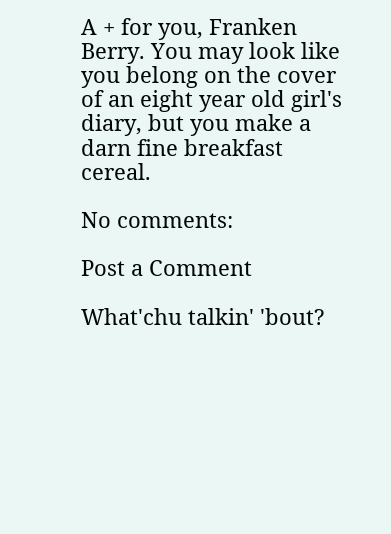A + for you, Franken Berry. You may look like you belong on the cover of an eight year old girl's diary, but you make a darn fine breakfast cereal.

No comments:

Post a Comment

What'chu talkin' 'bout?